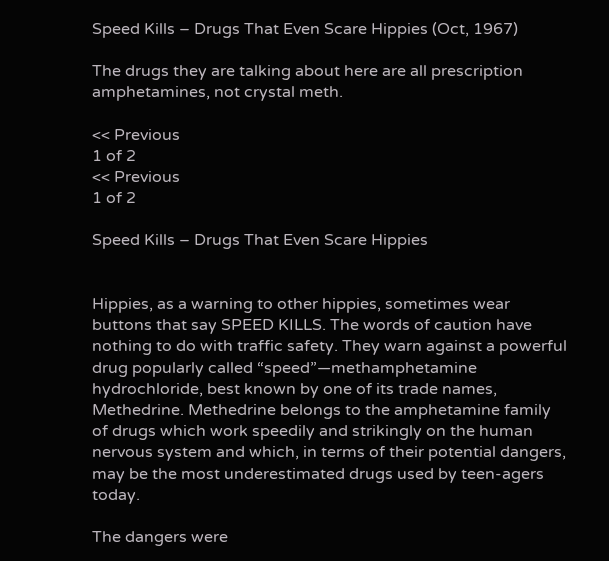Speed Kills – Drugs That Even Scare Hippies (Oct, 1967)

The drugs they are talking about here are all prescription amphetamines, not crystal meth.

<< Previous
1 of 2
<< Previous
1 of 2

Speed Kills – Drugs That Even Scare Hippies


Hippies, as a warning to other hippies, sometimes wear buttons that say SPEED KILLS. The words of caution have nothing to do with traffic safety. They warn against a powerful drug popularly called “speed”—methamphetamine hydrochloride, best known by one of its trade names, Methedrine. Methedrine belongs to the amphetamine family of drugs which work speedily and strikingly on the human nervous system and which, in terms of their potential dangers, may be the most underestimated drugs used by teen-agers today.

The dangers were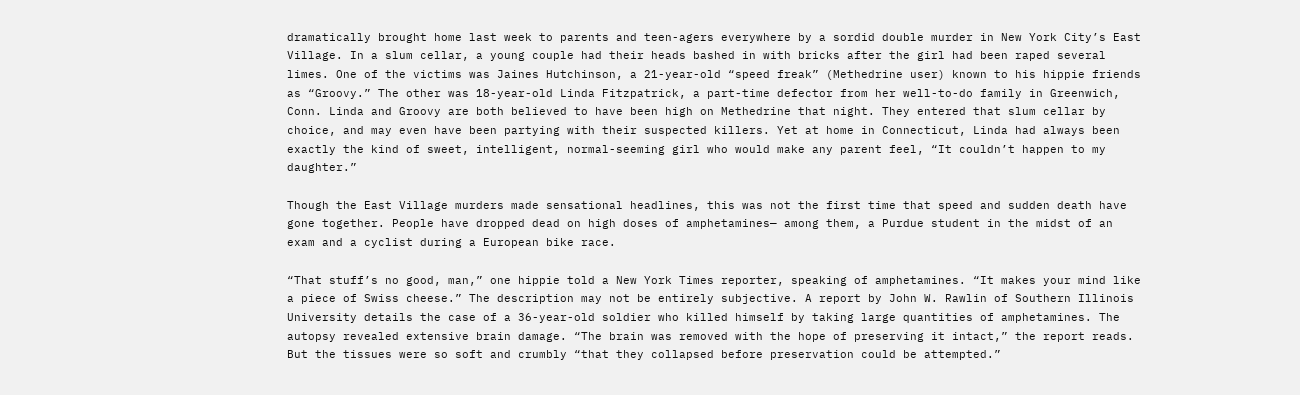dramatically brought home last week to parents and teen-agers everywhere by a sordid double murder in New York City’s East Village. In a slum cellar, a young couple had their heads bashed in with bricks after the girl had been raped several limes. One of the victims was Jaines Hutchinson, a 21-year-old “speed freak” (Methedrine user) known to his hippie friends as “Groovy.” The other was 18-year-old Linda Fitzpatrick, a part-time defector from her well-to-do family in Greenwich, Conn. Linda and Groovy are both believed to have been high on Methedrine that night. They entered that slum cellar by choice, and may even have been partying with their suspected killers. Yet at home in Connecticut, Linda had always been exactly the kind of sweet, intelligent, normal-seeming girl who would make any parent feel, “It couldn’t happen to my daughter.”

Though the East Village murders made sensational headlines, this was not the first time that speed and sudden death have gone together. People have dropped dead on high doses of amphetamines— among them, a Purdue student in the midst of an exam and a cyclist during a European bike race.

“That stuff’s no good, man,” one hippie told a New York Times reporter, speaking of amphetamines. “It makes your mind like a piece of Swiss cheese.” The description may not be entirely subjective. A report by John W. Rawlin of Southern Illinois University details the case of a 36-year-old soldier who killed himself by taking large quantities of amphetamines. The autopsy revealed extensive brain damage. “The brain was removed with the hope of preserving it intact,” the report reads. But the tissues were so soft and crumbly “that they collapsed before preservation could be attempted.”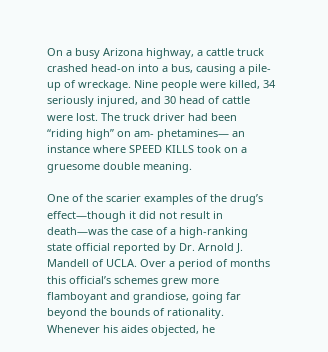On a busy Arizona highway, a cattle truck crashed head-on into a bus, causing a pile-up of wreckage. Nine people were killed, 34 seriously injured, and 30 head of cattle were lost. The truck driver had been “riding high” on am- phetamines— an instance where SPEED KILLS took on a gruesome double meaning.

One of the scarier examples of the drug’s effect—though it did not result in death—was the case of a high-ranking state official reported by Dr. Arnold J. Mandell of UCLA. Over a period of months this official’s schemes grew more flamboyant and grandiose, going far beyond the bounds of rationality. Whenever his aides objected, he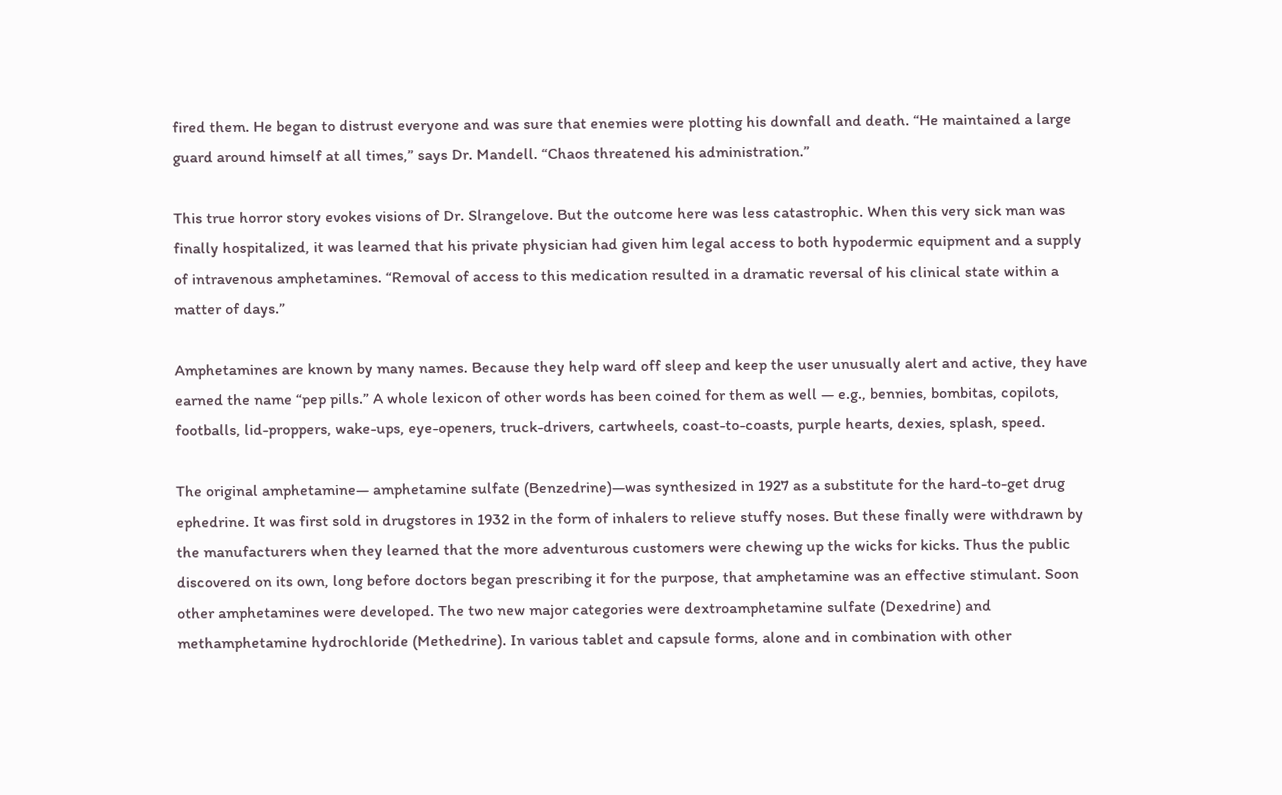fired them. He began to distrust everyone and was sure that enemies were plotting his downfall and death. “He maintained a large guard around himself at all times,” says Dr. Mandell. “Chaos threatened his administration.”

This true horror story evokes visions of Dr. Slrangelove. But the outcome here was less catastrophic. When this very sick man was finally hospitalized, it was learned that his private physician had given him legal access to both hypodermic equipment and a supply of intravenous amphetamines. “Removal of access to this medication resulted in a dramatic reversal of his clinical state within a matter of days.”

Amphetamines are known by many names. Because they help ward off sleep and keep the user unusually alert and active, they have earned the name “pep pills.” A whole lexicon of other words has been coined for them as well — e.g., bennies, bombitas, copilots, footballs, lid-proppers, wake-ups, eye-openers, truck-drivers, cartwheels, coast-to-coasts, purple hearts, dexies, splash, speed.

The original amphetamine— amphetamine sulfate (Benzedrine)—was synthesized in 1927 as a substitute for the hard-to-get drug ephedrine. It was first sold in drugstores in 1932 in the form of inhalers to relieve stuffy noses. But these finally were withdrawn by the manufacturers when they learned that the more adventurous customers were chewing up the wicks for kicks. Thus the public discovered on its own, long before doctors began prescribing it for the purpose, that amphetamine was an effective stimulant. Soon other amphetamines were developed. The two new major categories were dextroamphetamine sulfate (Dexedrine) and methamphetamine hydrochloride (Methedrine). In various tablet and capsule forms, alone and in combination with other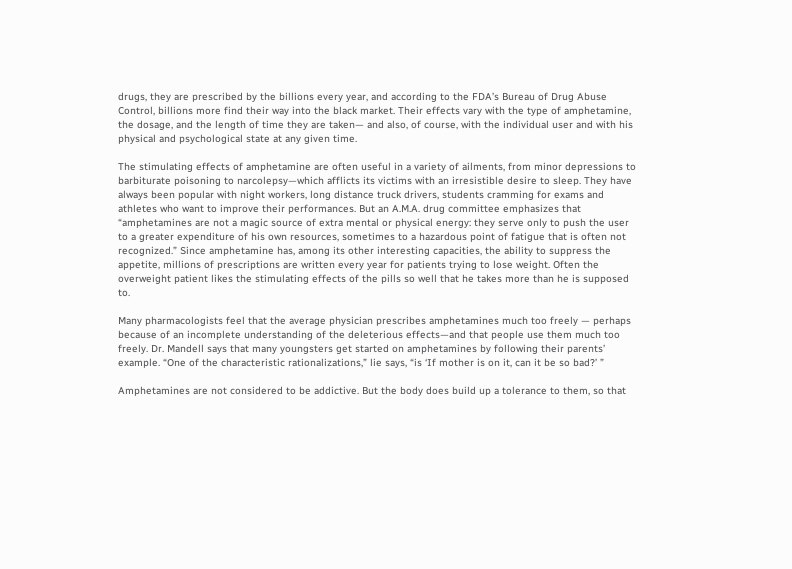drugs, they are prescribed by the billions every year, and according to the FDA’s Bureau of Drug Abuse Control, billions more find their way into the black market. Their effects vary with the type of amphetamine, the dosage, and the length of time they are taken— and also, of course, with the individual user and with his physical and psychological state at any given time.

The stimulating effects of amphetamine are often useful in a variety of ailments, from minor depressions to barbiturate poisoning to narcolepsy—which afflicts its victims with an irresistible desire to sleep. They have always been popular with night workers, long distance truck drivers, students cramming for exams and athletes who want to improve their performances. But an A.M.A. drug committee emphasizes that “amphetamines are not a magic source of extra mental or physical energy: they serve only to push the user to a greater expenditure of his own resources, sometimes to a hazardous point of fatigue that is often not recognized.” Since amphetamine has, among its other interesting capacities, the ability to suppress the appetite, millions of prescriptions are written every year for patients trying to lose weight. Often the overweight patient likes the stimulating effects of the pills so well that he takes more than he is supposed to.

Many pharmacologists feel that the average physician prescribes amphetamines much too freely — perhaps because of an incomplete understanding of the deleterious effects—and that people use them much too freely. Dr. Mandell says that many youngsters get started on amphetamines by following their parents’ example. “One of the characteristic rationalizations,” lie says, “is ‘If mother is on it, can it be so bad?’ ”

Amphetamines are not considered to be addictive. But the body does build up a tolerance to them, so that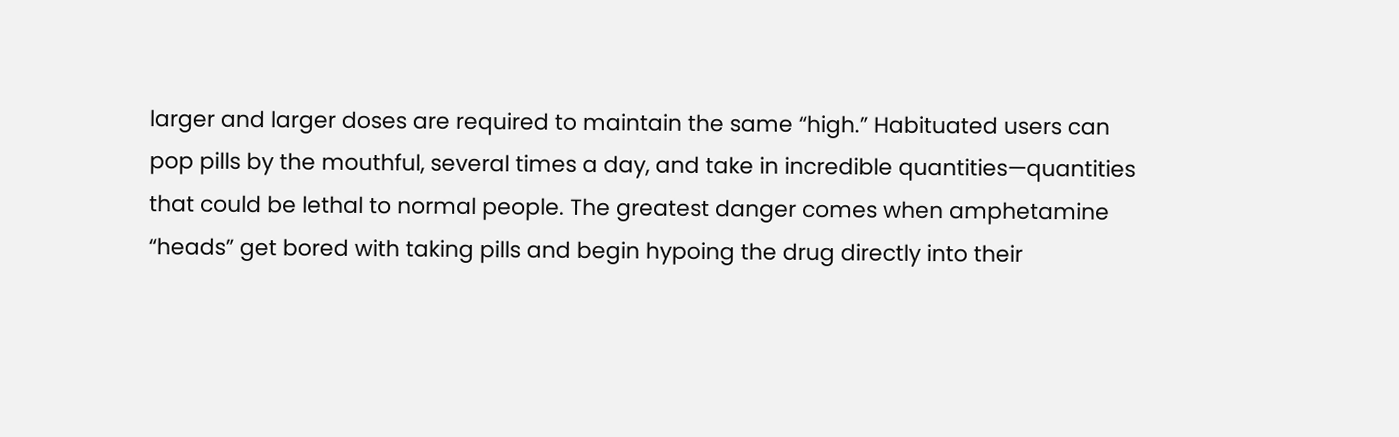larger and larger doses are required to maintain the same “high.” Habituated users can pop pills by the mouthful, several times a day, and take in incredible quantities—quantities that could be lethal to normal people. The greatest danger comes when amphetamine “heads” get bored with taking pills and begin hypoing the drug directly into their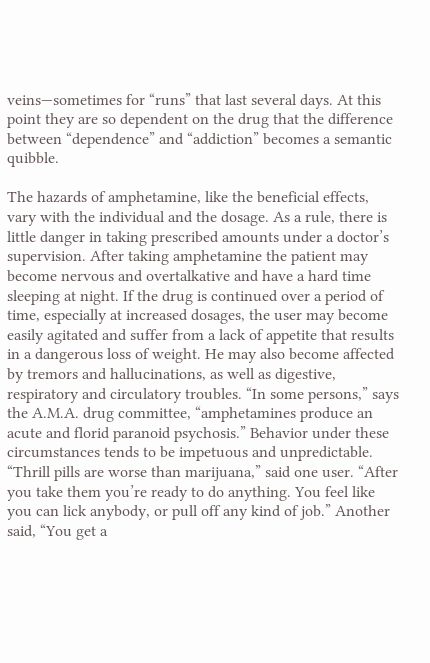veins—sometimes for “runs” that last several days. At this point they are so dependent on the drug that the difference between “dependence” and “addiction” becomes a semantic quibble.

The hazards of amphetamine, like the beneficial effects, vary with the individual and the dosage. As a rule, there is little danger in taking prescribed amounts under a doctor’s supervision. After taking amphetamine the patient may become nervous and overtalkative and have a hard time sleeping at night. If the drug is continued over a period of time, especially at increased dosages, the user may become easily agitated and suffer from a lack of appetite that results in a dangerous loss of weight. He may also become affected by tremors and hallucinations, as well as digestive, respiratory and circulatory troubles. “In some persons,” says the A.M.A. drug committee, “amphetamines produce an acute and florid paranoid psychosis.” Behavior under these circumstances tends to be impetuous and unpredictable. “Thrill pills are worse than marijuana,” said one user. “After you take them you’re ready to do anything. You feel like you can lick anybody, or pull off any kind of job.” Another said, “You get a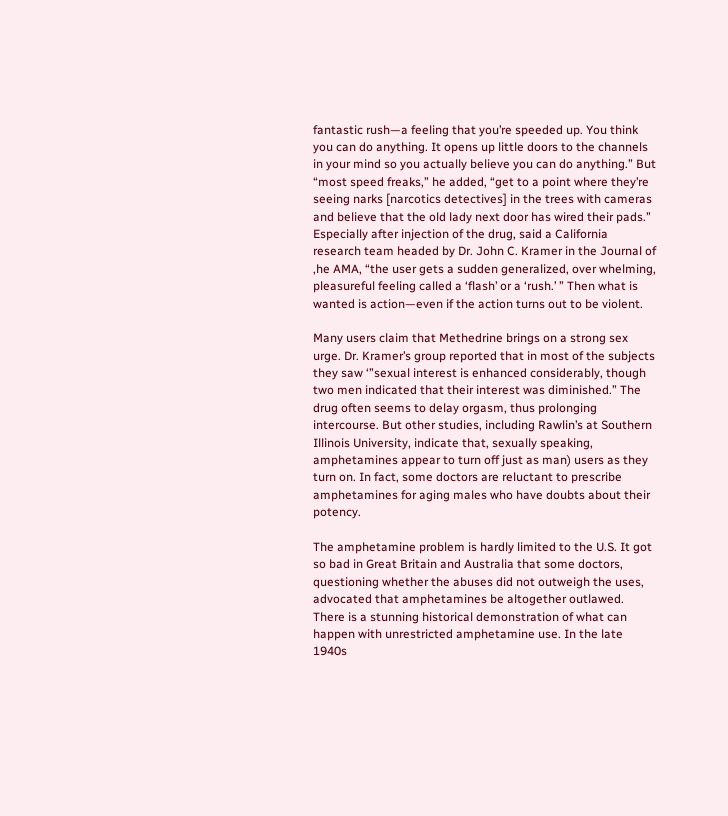fantastic rush—a feeling that you’re speeded up. You think you can do anything. It opens up little doors to the channels in your mind so you actually believe you can do anything.” But “most speed freaks,” he added, “get to a point where they’re seeing narks [narcotics detectives] in the trees with cameras and believe that the old lady next door has wired their pads.” Especially after injection of the drug, said a California research team headed by Dr. John C. Kramer in the Journal of ,he AMA, “the user gets a sudden generalized, over whelming, pleasureful feeling called a ‘flash’ or a ‘rush.’ ” Then what is wanted is action—even if the action turns out to be violent.

Many users claim that Methedrine brings on a strong sex urge. Dr. Kramer’s group reported that in most of the subjects they saw ‘”sexual interest is enhanced considerably, though two men indicated that their interest was diminished.” The drug often seems to delay orgasm, thus prolonging intercourse. But other studies, including Rawlin’s at Southern Illinois University, indicate that, sexually speaking, amphetamines appear to turn off just as man) users as they turn on. In fact, some doctors are reluctant to prescribe amphetamines for aging males who have doubts about their potency.

The amphetamine problem is hardly limited to the U.S. It got so bad in Great Britain and Australia that some doctors, questioning whether the abuses did not outweigh the uses, advocated that amphetamines be altogether outlawed. There is a stunning historical demonstration of what can happen with unrestricted amphetamine use. In the late 1940s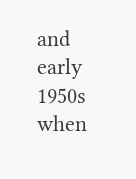and early 1950s when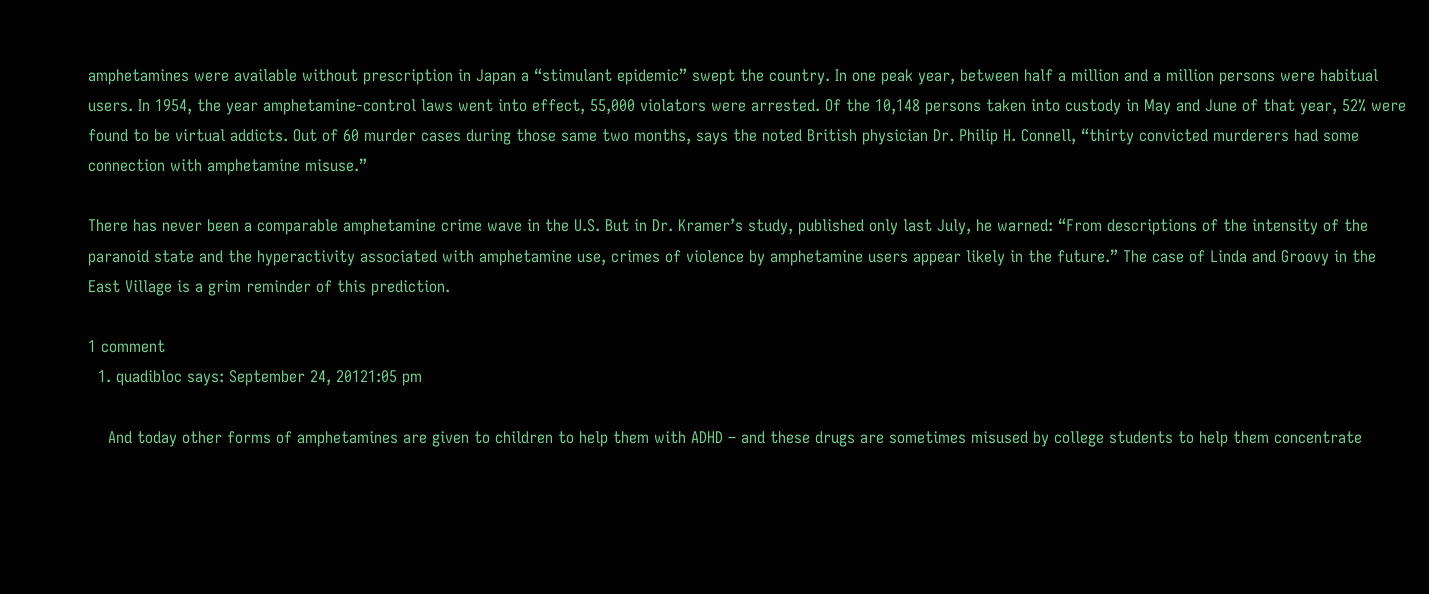amphetamines were available without prescription in Japan a “stimulant epidemic” swept the country. In one peak year, between half a million and a million persons were habitual users. In 1954, the year amphetamine-control laws went into effect, 55,000 violators were arrested. Of the 10,148 persons taken into custody in May and June of that year, 52% were found to be virtual addicts. Out of 60 murder cases during those same two months, says the noted British physician Dr. Philip H. Connell, “thirty convicted murderers had some connection with amphetamine misuse.”

There has never been a comparable amphetamine crime wave in the U.S. But in Dr. Kramer’s study, published only last July, he warned: “From descriptions of the intensity of the paranoid state and the hyperactivity associated with amphetamine use, crimes of violence by amphetamine users appear likely in the future.” The case of Linda and Groovy in the East Village is a grim reminder of this prediction.

1 comment
  1. quadibloc says: September 24, 20121:05 pm

    And today other forms of amphetamines are given to children to help them with ADHD – and these drugs are sometimes misused by college students to help them concentrate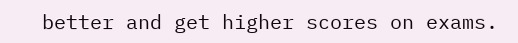better and get higher scores on exams.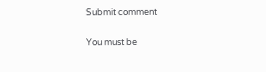Submit comment

You must be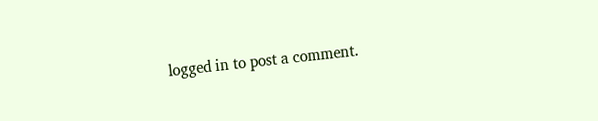logged in to post a comment.